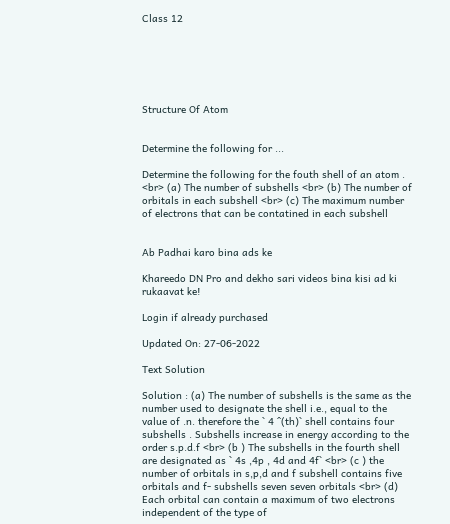Class 12






Structure Of Atom


Determine the following for ...

Determine the following for the fouth shell of an atom . <br> (a) The number of subshells <br> (b) The number of orbitals in each subshell <br> (c) The maximum number of electrons that can be contatined in each subshell


Ab Padhai karo bina ads ke

Khareedo DN Pro and dekho sari videos bina kisi ad ki rukaavat ke!

Login if already purchased

Updated On: 27-06-2022

Text Solution

Solution : (a) The number of subshells is the same as the number used to designate the shell i.e., equal to the value of .n. therefore the ` 4 ^(th)` shell contains four subshells . Subshells increase in energy according to the order s.p.d.f <br> (b ) The subshells in the fourth shell are designated as ` 4s ,4p , 4d and 4f` <br> (c ) the number of orbitals in s,p,d and f subshell contains five orbitals and f- subshells seven seven orbitals <br> (d) Each orbital can contain a maximum of two electrons independent of the type of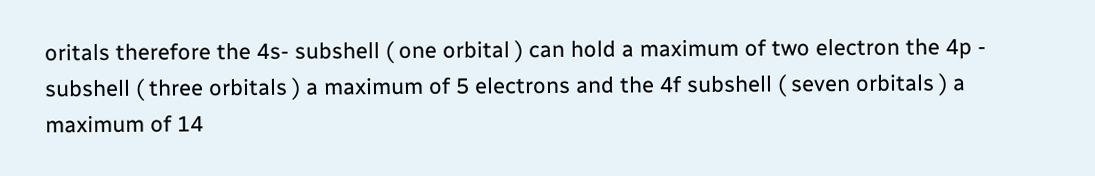oritals therefore the 4s- subshell ( one orbital ) can hold a maximum of two electron the 4p - subshell ( three orbitals ) a maximum of 5 electrons and the 4f subshell ( seven orbitals ) a maximum of 14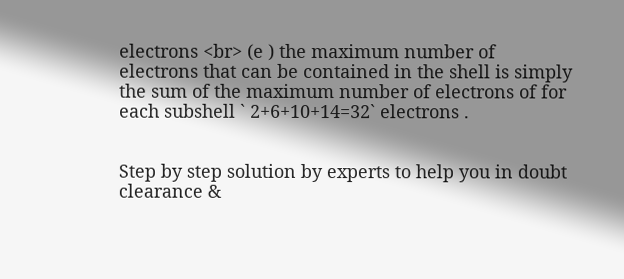electrons <br> (e ) the maximum number of electrons that can be contained in the shell is simply the sum of the maximum number of electrons of for each subshell ` 2+6+10+14=32` electrons .


Step by step solution by experts to help you in doubt clearance &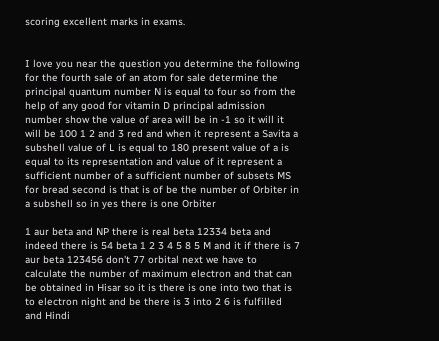scoring excellent marks in exams.


I love you near the question you determine the following for the fourth sale of an atom for sale determine the principal quantum number N is equal to four so from the help of any good for vitamin D principal admission number show the value of area will be in -1 so it will it will be 100 1 2 and 3 red and when it represent a Savita a subshell value of L is equal to 180 present value of a is equal to its representation and value of it represent a sufficient number of a sufficient number of subsets MS for bread second is that is of be the number of Orbiter in a subshell so in yes there is one Orbiter

1 aur beta and NP there is real beta 12334 beta and indeed there is 54 beta 1 2 3 4 5 8 5 M and it if there is 7 aur beta 123456 don't 77 orbital next we have to calculate the number of maximum electron and that can be obtained in Hisar so it is there is one into two that is to electron night and be there is 3 into 2 6 is fulfilled and Hindi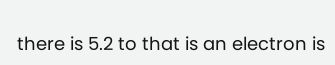there is 5.2 to that is an electron is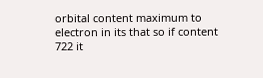orbital content maximum to electron in its that so if content 722 it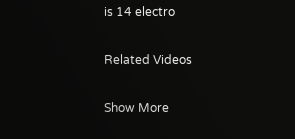is 14 electro

Related Videos

Show More